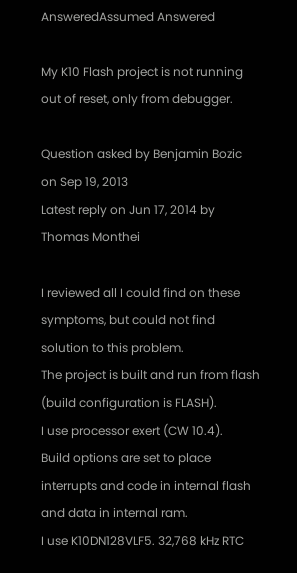AnsweredAssumed Answered

My K10 Flash project is not running out of reset, only from debugger.

Question asked by Benjamin Bozic on Sep 19, 2013
Latest reply on Jun 17, 2014 by Thomas Monthei

I reviewed all I could find on these symptoms, but could not find solution to this problem.
The project is built and run from flash (build configuration is FLASH).
I use processor exert (CW 10.4).
Build options are set to place interrupts and code in internal flash and data in internal ram.
I use K10DN128VLF5. 32,768 kHz RTC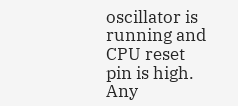oscillator is running and CPU reset pin is high.
Any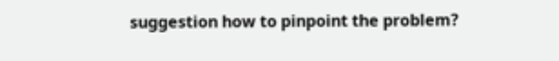suggestion how to pinpoint the problem?